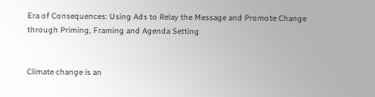Era of Consequences: Using Ads to Relay the Message and Promote Change through Priming, Framing and Agenda Setting


Climate change is an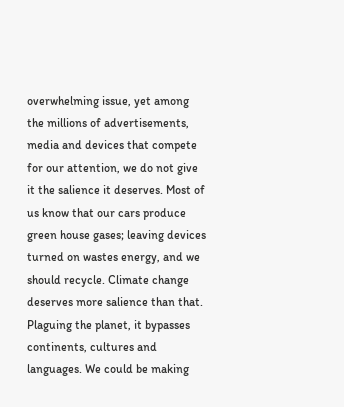overwhelming issue, yet among the millions of advertisements, media and devices that compete for our attention, we do not give it the salience it deserves. Most of us know that our cars produce green house gases; leaving devices turned on wastes energy, and we should recycle. Climate change deserves more salience than that. Plaguing the planet, it bypasses continents, cultures and languages. We could be making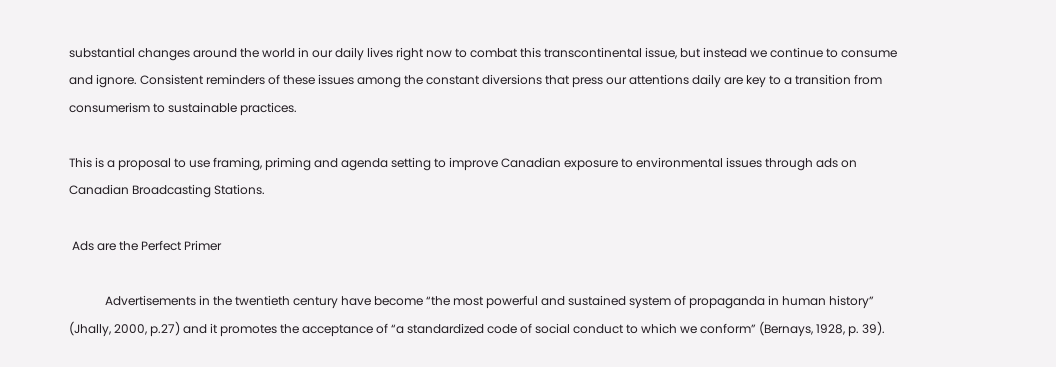substantial changes around the world in our daily lives right now to combat this transcontinental issue, but instead we continue to consume and ignore. Consistent reminders of these issues among the constant diversions that press our attentions daily are key to a transition from consumerism to sustainable practices.

This is a proposal to use framing, priming and agenda setting to improve Canadian exposure to environmental issues through ads on Canadian Broadcasting Stations.

 Ads are the Perfect Primer

            Advertisements in the twentieth century have become “the most powerful and sustained system of propaganda in human history” (Jhally, 2000, p.27) and it promotes the acceptance of “a standardized code of social conduct to which we conform” (Bernays, 1928, p. 39).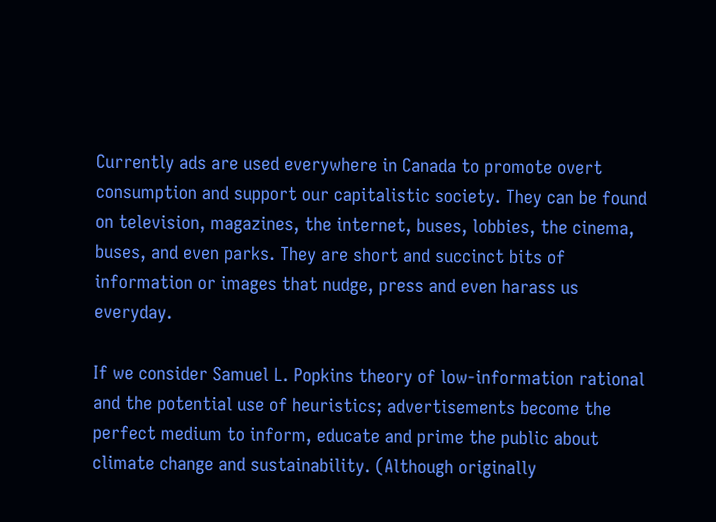Currently ads are used everywhere in Canada to promote overt consumption and support our capitalistic society. They can be found on television, magazines, the internet, buses, lobbies, the cinema, buses, and even parks. They are short and succinct bits of information or images that nudge, press and even harass us everyday.

If we consider Samuel L. Popkins theory of low-information rational and the potential use of heuristics; advertisements become the perfect medium to inform, educate and prime the public about climate change and sustainability. (Although originally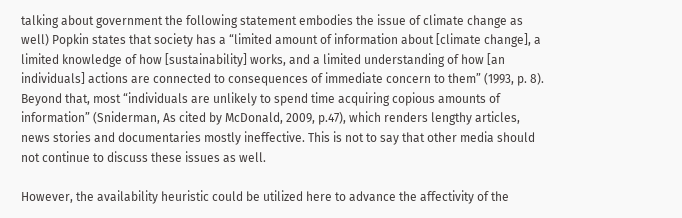talking about government the following statement embodies the issue of climate change as well) Popkin states that society has a “limited amount of information about [climate change], a limited knowledge of how [sustainability] works, and a limited understanding of how [an individuals] actions are connected to consequences of immediate concern to them” (1993, p. 8). Beyond that, most “individuals are unlikely to spend time acquiring copious amounts of information” (Sniderman, As cited by McDonald, 2009, p.47), which renders lengthy articles, news stories and documentaries mostly ineffective. This is not to say that other media should not continue to discuss these issues as well.

However, the availability heuristic could be utilized here to advance the affectivity of the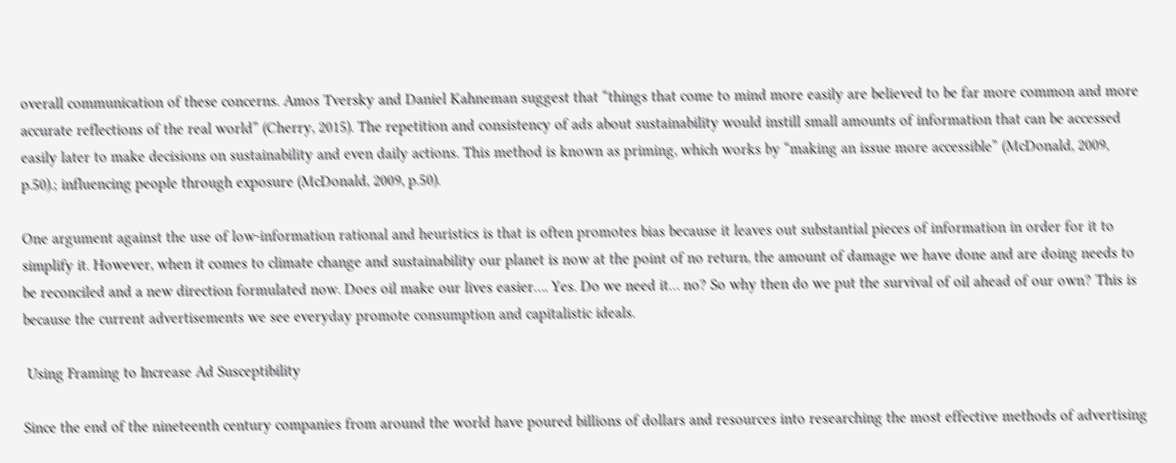overall communication of these concerns. Amos Tversky and Daniel Kahneman suggest that “things that come to mind more easily are believed to be far more common and more accurate reflections of the real world” (Cherry, 2015). The repetition and consistency of ads about sustainability would instill small amounts of information that can be accessed easily later to make decisions on sustainability and even daily actions. This method is known as priming, which works by “making an issue more accessible” (McDonald, 2009, p.50).; influencing people through exposure (McDonald, 2009, p.50).

One argument against the use of low-information rational and heuristics is that is often promotes bias because it leaves out substantial pieces of information in order for it to simplify it. However, when it comes to climate change and sustainability our planet is now at the point of no return, the amount of damage we have done and are doing needs to be reconciled and a new direction formulated now. Does oil make our lives easier…. Yes. Do we need it… no? So why then do we put the survival of oil ahead of our own? This is because the current advertisements we see everyday promote consumption and capitalistic ideals.

 Using Framing to Increase Ad Susceptibility

Since the end of the nineteenth century companies from around the world have poured billions of dollars and resources into researching the most effective methods of advertising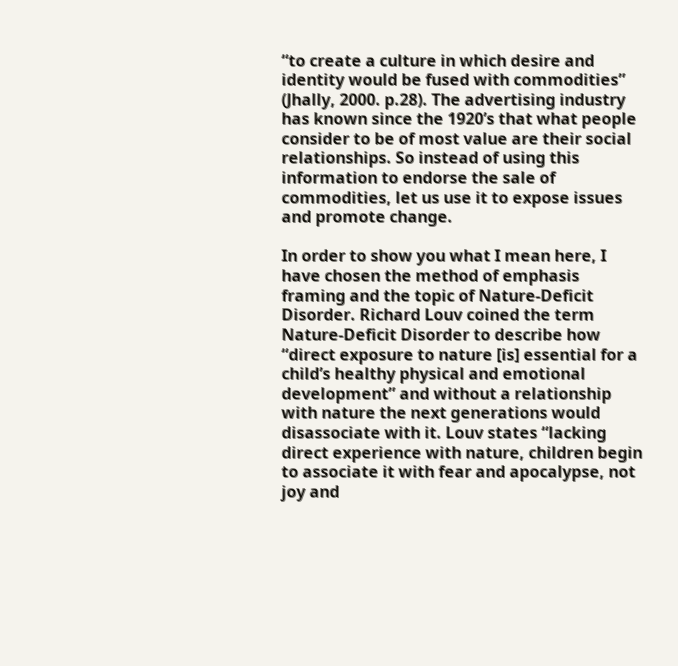“to create a culture in which desire and identity would be fused with commodities” (Jhally, 2000. p.28). The advertising industry has known since the 1920’s that what people consider to be of most value are their social relationships. So instead of using this information to endorse the sale of commodities, let us use it to expose issues and promote change.

In order to show you what I mean here, I have chosen the method of emphasis framing and the topic of Nature-Deficit Disorder. Richard Louv coined the term Nature-Deficit Disorder to describe how “direct exposure to nature [is] essential for a child’s healthy physical and emotional development” and without a relationship with nature the next generations would disassociate with it. Louv states “lacking direct experience with nature, children begin to associate it with fear and apocalypse, not joy and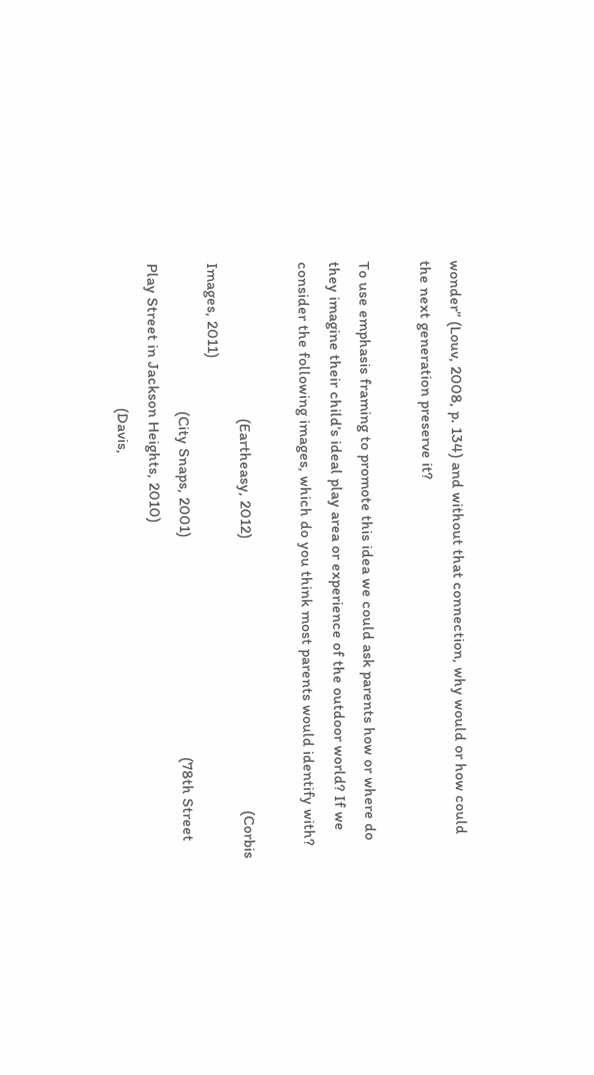wonder” (Louv, 2008, p. 134) and without that connection, why would or how could the next generation preserve it?

To use emphasis framing to promote this idea we could ask parents how or where do they imagine their child’s ideal play area or experience of the outdoor world? If we consider the following images, which do you think most parents would identify with?

                                       (Eartheasy, 2012)                                                                    (Corbis Images, 2011)
                                     (City Snaps, 2001)                                                       (78th Street Play Street in Jackson Heights, 2010)
                                    (Davis,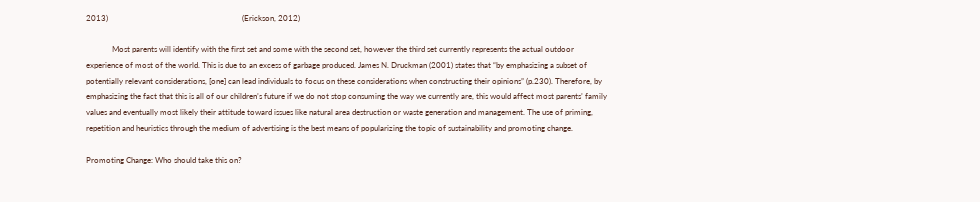2013)                                                                   (Erickson, 2012)

             Most parents will identify with the first set and some with the second set, however the third set currently represents the actual outdoor experience of most of the world. This is due to an excess of garbage produced. James N. Druckman (2001) states that “by emphasizing a subset of potentially relevant considerations, [one] can lead individuals to focus on these considerations when constructing their opinions” (p.230). Therefore, by emphasizing the fact that this is all of our children’s future if we do not stop consuming the way we currently are, this would affect most parents’ family values and eventually most likely their attitude toward issues like natural area destruction or waste generation and management. The use of priming, repetition and heuristics through the medium of advertising is the best means of popularizing the topic of sustainability and promoting change.

Promoting Change: Who should take this on?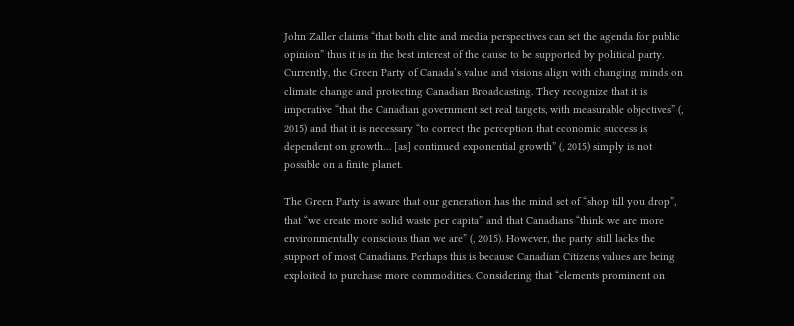John Zaller claims “that both elite and media perspectives can set the agenda for public opinion” thus it is in the best interest of the cause to be supported by political party. Currently, the Green Party of Canada’s value and visions align with changing minds on climate change and protecting Canadian Broadcasting. They recognize that it is imperative “that the Canadian government set real targets, with measurable objectives” (, 2015) and that it is necessary “to correct the perception that economic success is dependent on growth… [as] continued exponential growth” (, 2015) simply is not possible on a finite planet.

The Green Party is aware that our generation has the mind set of “shop till you drop”, that “we create more solid waste per capita” and that Canadians “think we are more environmentally conscious than we are” (, 2015). However, the party still lacks the support of most Canadians. Perhaps this is because Canadian Citizens values are being exploited to purchase more commodities. Considering that “elements prominent on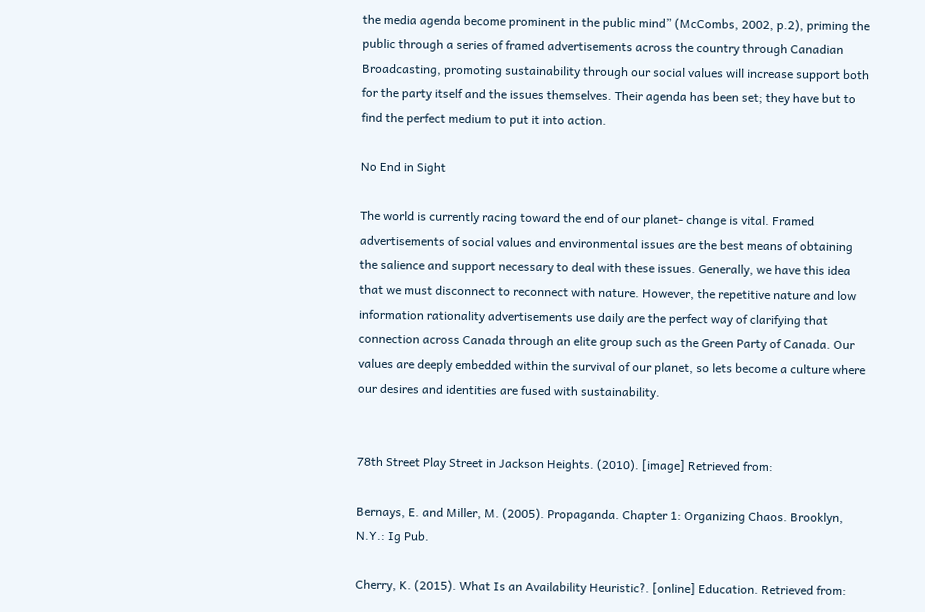the media agenda become prominent in the public mind” (McCombs, 2002, p.2), priming the public through a series of framed advertisements across the country through Canadian Broadcasting, promoting sustainability through our social values will increase support both for the party itself and the issues themselves. Their agenda has been set; they have but to find the perfect medium to put it into action.

No End in Sight

The world is currently racing toward the end of our planet- change is vital. Framed advertisements of social values and environmental issues are the best means of obtaining the salience and support necessary to deal with these issues. Generally, we have this idea that we must disconnect to reconnect with nature. However, the repetitive nature and low information rationality advertisements use daily are the perfect way of clarifying that connection across Canada through an elite group such as the Green Party of Canada. Our values are deeply embedded within the survival of our planet, so lets become a culture where our desires and identities are fused with sustainability.


78th Street Play Street in Jackson Heights. (2010). [image] Retrieved from:

Bernays, E. and Miller, M. (2005). Propaganda. Chapter 1: Organizing Chaos. Brooklyn, N.Y.: Ig Pub.

Cherry, K. (2015). What Is an Availability Heuristic?. [online] Education. Retrieved from: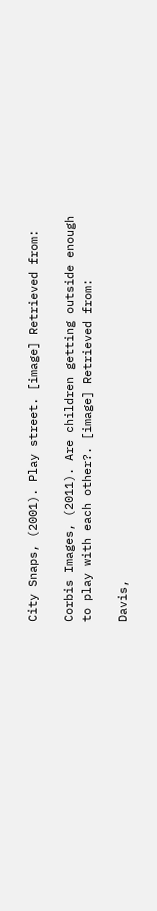City Snaps, (2001). Play street. [image] Retrieved from:

Corbis Images, (2011). Are children getting outside enough to play with each other?. [image] Retrieved from:

Davis,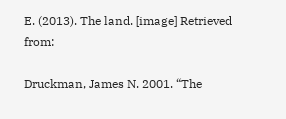E. (2013). The land. [image] Retrieved from:

Druckman, James N. 2001. “The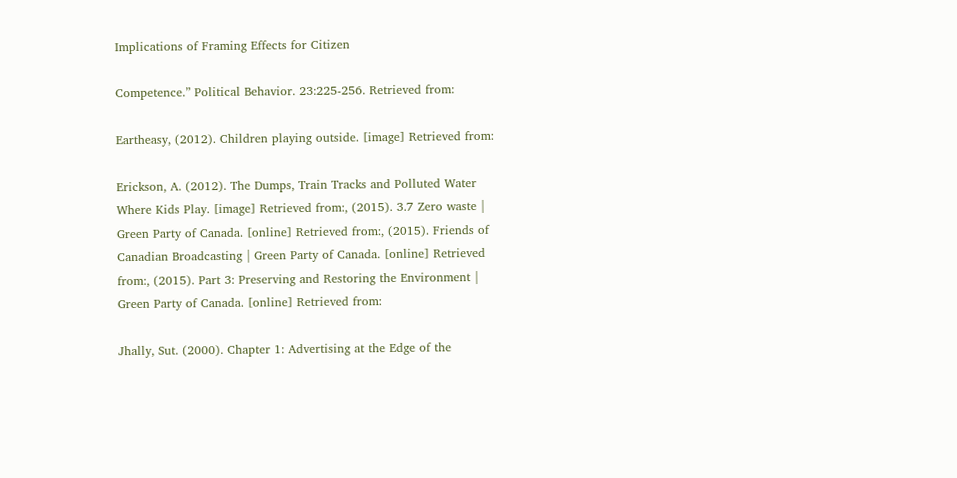Implications of Framing Effects for Citizen

Competence.” Political Behavior. 23:225-256. Retrieved from:

Eartheasy, (2012). Children playing outside. [image] Retrieved from:

Erickson, A. (2012). The Dumps, Train Tracks and Polluted Water Where Kids Play. [image] Retrieved from:, (2015). 3.7 Zero waste | Green Party of Canada. [online] Retrieved from:, (2015). Friends of Canadian Broadcasting | Green Party of Canada. [online] Retrieved from:, (2015). Part 3: Preserving and Restoring the Environment | Green Party of Canada. [online] Retrieved from:

Jhally, Sut. (2000). Chapter 1: Advertising at the Edge of the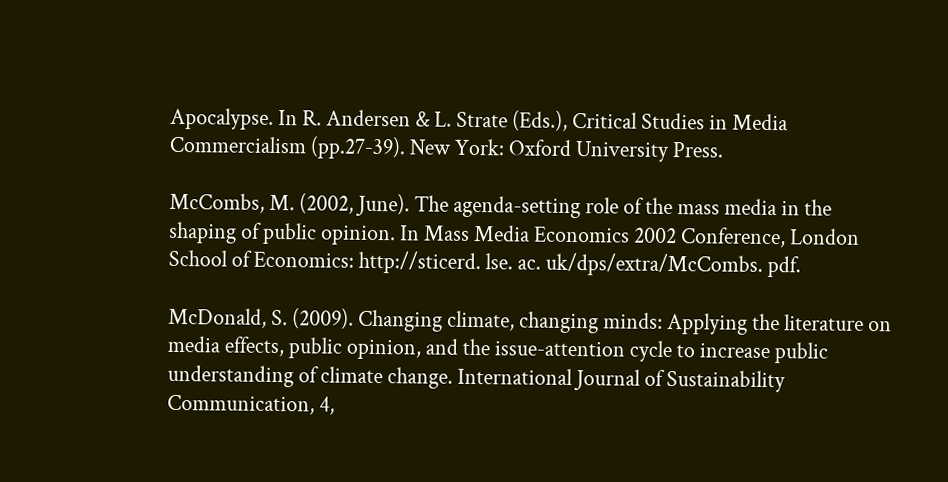Apocalypse. In R. Andersen & L. Strate (Eds.), Critical Studies in Media Commercialism (pp.27-39). New York: Oxford University Press.

McCombs, M. (2002, June). The agenda-setting role of the mass media in the shaping of public opinion. In Mass Media Economics 2002 Conference, London School of Economics: http://sticerd. lse. ac. uk/dps/extra/McCombs. pdf.

McDonald, S. (2009). Changing climate, changing minds: Applying the literature on media effects, public opinion, and the issue-attention cycle to increase public understanding of climate change. International Journal of Sustainability Communication, 4,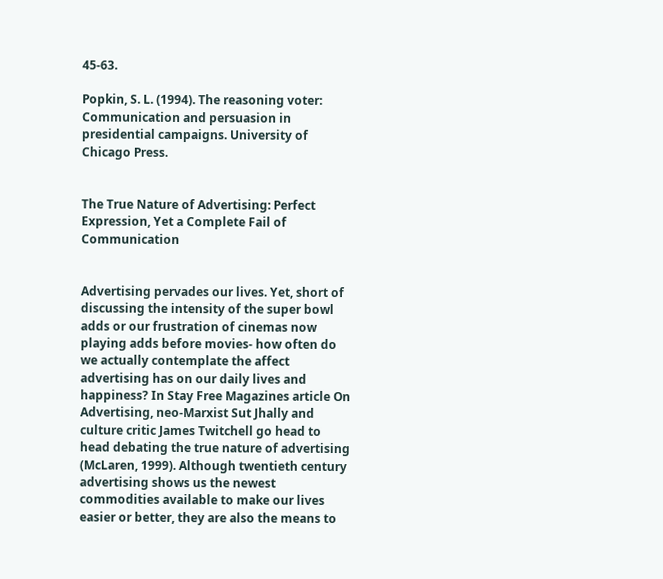45-63.

Popkin, S. L. (1994). The reasoning voter: Communication and persuasion in presidential campaigns. University of Chicago Press.


The True Nature of Advertising: Perfect Expression, Yet a Complete Fail of Communication


Advertising pervades our lives. Yet, short of discussing the intensity of the super bowl adds or our frustration of cinemas now playing adds before movies- how often do we actually contemplate the affect advertising has on our daily lives and happiness? In Stay Free Magazines article On Advertising, neo-Marxist Sut Jhally and culture critic James Twitchell go head to head debating the true nature of advertising (McLaren, 1999). Although twentieth century advertising shows us the newest commodities available to make our lives easier or better, they are also the means to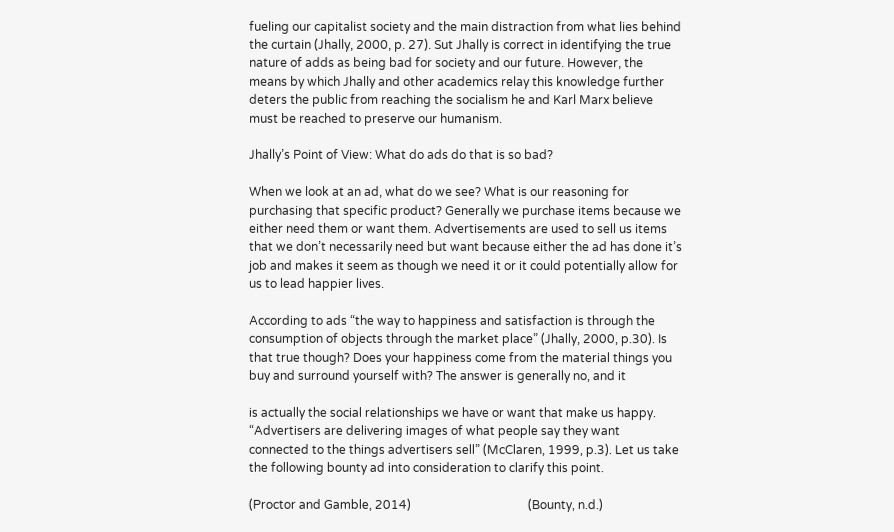fueling our capitalist society and the main distraction from what lies behind the curtain (Jhally, 2000, p. 27). Sut Jhally is correct in identifying the true nature of adds as being bad for society and our future. However, the means by which Jhally and other academics relay this knowledge further deters the public from reaching the socialism he and Karl Marx believe must be reached to preserve our humanism.

Jhally’s Point of View: What do ads do that is so bad?

When we look at an ad, what do we see? What is our reasoning for purchasing that specific product? Generally we purchase items because we either need them or want them. Advertisements are used to sell us items that we don’t necessarily need but want because either the ad has done it’s job and makes it seem as though we need it or it could potentially allow for us to lead happier lives.

According to ads “the way to happiness and satisfaction is through the consumption of objects through the market place” (Jhally, 2000, p.30). Is that true though? Does your happiness come from the material things you buy and surround yourself with? The answer is generally no, and it

is actually the social relationships we have or want that make us happy. “Advertisers are delivering images of what people say they want connected to the things advertisers sell” (McClaren, 1999, p.3). Let us take the following bounty ad into consideration to clarify this point.

(Proctor and Gamble, 2014)                                       (Bounty, n.d.)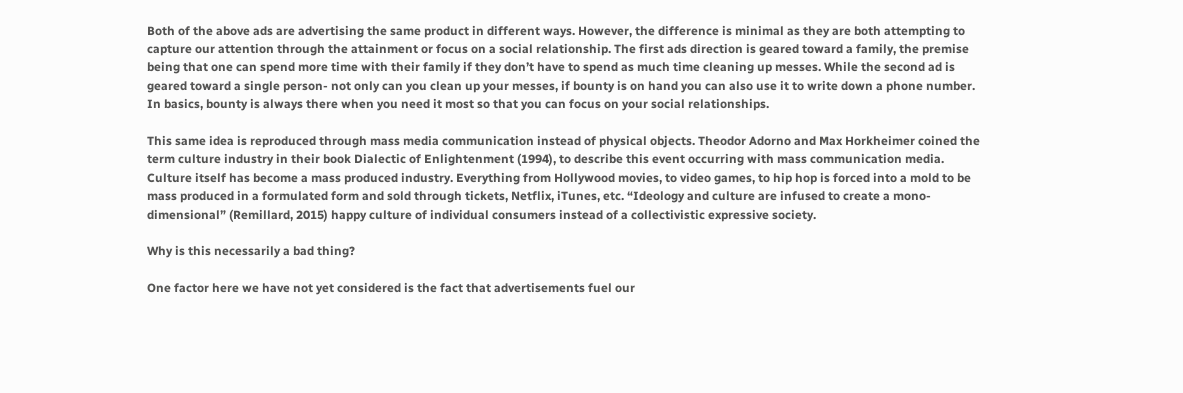Both of the above ads are advertising the same product in different ways. However, the difference is minimal as they are both attempting to capture our attention through the attainment or focus on a social relationship. The first ads direction is geared toward a family, the premise being that one can spend more time with their family if they don’t have to spend as much time cleaning up messes. While the second ad is geared toward a single person- not only can you clean up your messes, if bounty is on hand you can also use it to write down a phone number. In basics, bounty is always there when you need it most so that you can focus on your social relationships.

This same idea is reproduced through mass media communication instead of physical objects. Theodor Adorno and Max Horkheimer coined the term culture industry in their book Dialectic of Enlightenment (1994), to describe this event occurring with mass communication media. Culture itself has become a mass produced industry. Everything from Hollywood movies, to video games, to hip hop is forced into a mold to be mass produced in a formulated form and sold through tickets, Netflix, iTunes, etc. “Ideology and culture are infused to create a mono-dimensional” (Remillard, 2015) happy culture of individual consumers instead of a collectivistic expressive society.

Why is this necessarily a bad thing?

One factor here we have not yet considered is the fact that advertisements fuel our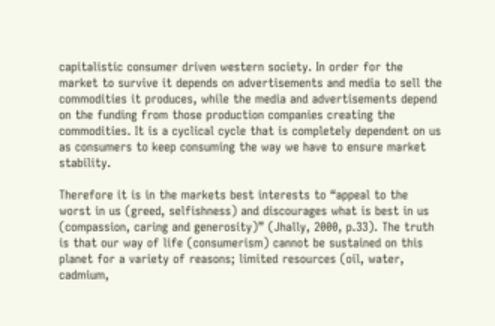capitalistic consumer driven western society. In order for the market to survive it depends on advertisements and media to sell the commodities it produces, while the media and advertisements depend on the funding from those production companies creating the commodities. It is a cyclical cycle that is completely dependent on us as consumers to keep consuming the way we have to ensure market stability.

Therefore it is in the markets best interests to “appeal to the worst in us (greed, selfishness) and discourages what is best in us (compassion, caring and generosity)” (Jhally, 2000, p.33). The truth is that our way of life (consumerism) cannot be sustained on this planet for a variety of reasons; limited resources (oil, water, cadmium,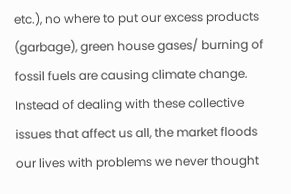etc.), no where to put our excess products (garbage), green house gases/ burning of fossil fuels are causing climate change. Instead of dealing with these collective issues that affect us all, the market floods our lives with problems we never thought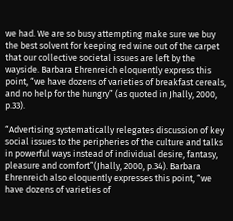we had. We are so busy attempting make sure we buy the best solvent for keeping red wine out of the carpet that our collective societal issues are left by the wayside. Barbara Ehrenreich eloquently express this point, “we have dozens of varieties of breakfast cereals, and no help for the hungry” (as quoted in Jhally, 2000, p.33).

“Advertising systematically relegates discussion of key social issues to the peripheries of the culture and talks in powerful ways instead of individual desire, fantasy, pleasure and comfort”(Jhally, 2000, p.34). Barbara Ehrenreich also eloquently expresses this point, “we have dozens of varieties of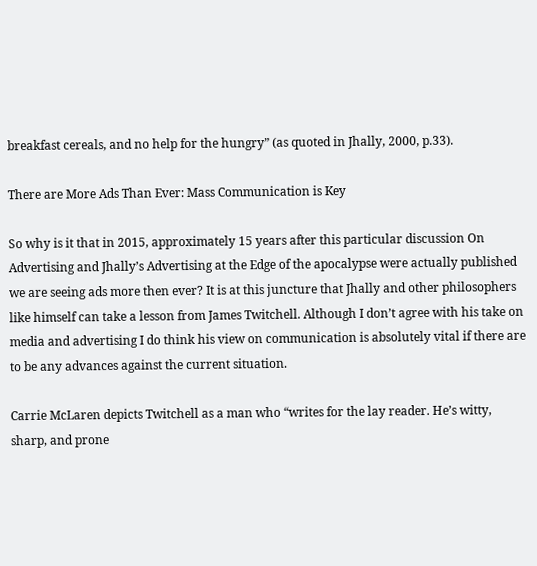breakfast cereals, and no help for the hungry” (as quoted in Jhally, 2000, p.33).

There are More Ads Than Ever: Mass Communication is Key

So why is it that in 2015, approximately 15 years after this particular discussion On Advertising and Jhally’s Advertising at the Edge of the apocalypse were actually published we are seeing ads more then ever? It is at this juncture that Jhally and other philosophers like himself can take a lesson from James Twitchell. Although I don’t agree with his take on media and advertising I do think his view on communication is absolutely vital if there are to be any advances against the current situation.

Carrie McLaren depicts Twitchell as a man who “writes for the lay reader. He’s witty, sharp, and prone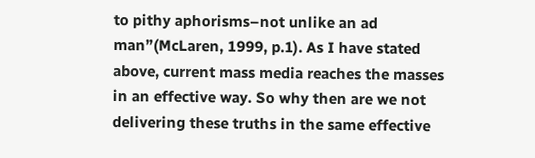to pithy aphorisms–not unlike an ad man”(McLaren, 1999, p.1). As I have stated above, current mass media reaches the masses in an effective way. So why then are we not delivering these truths in the same effective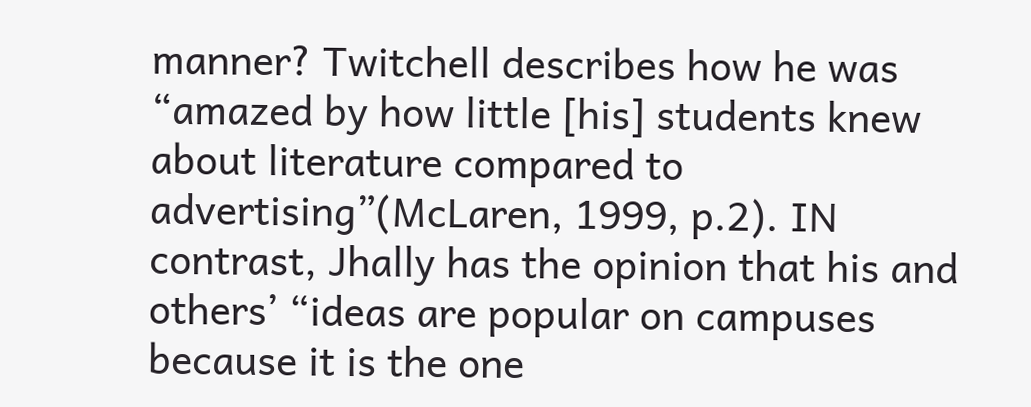manner? Twitchell describes how he was “amazed by how little [his] students knew about literature compared to advertising”(McLaren, 1999, p.2). IN contrast, Jhally has the opinion that his and others’ “ideas are popular on campuses because it is the one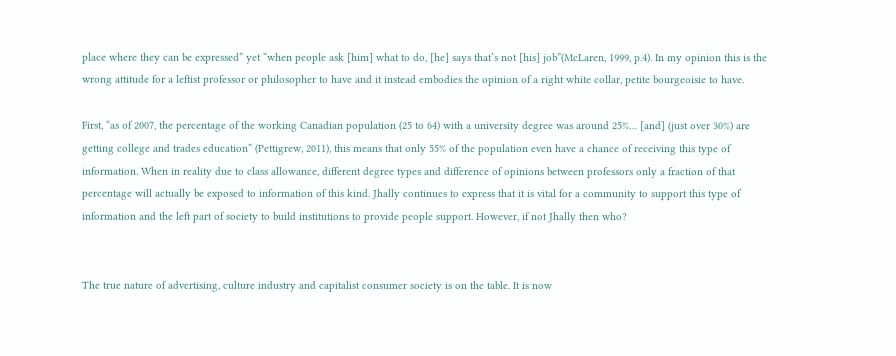place where they can be expressed” yet “when people ask [him] what to do, [he] says that’s not [his] job”(McLaren, 1999, p.4). In my opinion this is the wrong attitude for a leftist professor or philosopher to have and it instead embodies the opinion of a right white collar, petite bourgeoisie to have.

First, “as of 2007, the percentage of the working Canadian population (25 to 64) with a university degree was around 25%… [and] (just over 30%) are getting college and trades education” (Pettigrew, 2011), this means that only 55% of the population even have a chance of receiving this type of information. When in reality due to class allowance, different degree types and difference of opinions between professors only a fraction of that percentage will actually be exposed to information of this kind. Jhally continues to express that it is vital for a community to support this type of information and the left part of society to build institutions to provide people support. However, if not Jhally then who?


The true nature of advertising, culture industry and capitalist consumer society is on the table. It is now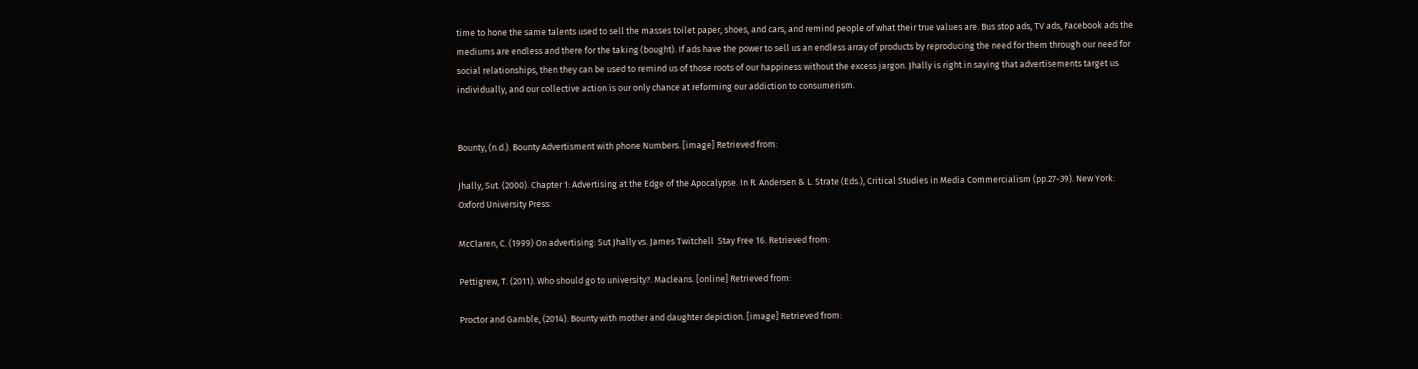time to hone the same talents used to sell the masses toilet paper, shoes, and cars, and remind people of what their true values are. Bus stop ads, TV ads, Facebook ads the mediums are endless and there for the taking (bought). If ads have the power to sell us an endless array of products by reproducing the need for them through our need for social relationships, then they can be used to remind us of those roots of our happiness without the excess jargon. Jhally is right in saying that advertisements target us individually, and our collective action is our only chance at reforming our addiction to consumerism.


Bounty, (n.d.). Bounty Advertisment with phone Numbers. [image] Retrieved from:

Jhally, Sut. (2000). Chapter 1: Advertising at the Edge of the Apocalypse. In R. Andersen & L. Strate (Eds.), Critical Studies in Media Commercialism (pp.27-39). New York: Oxford University Press.

McClaren, C. (1999) On advertising: Sut Jhally vs. James Twitchell  Stay Free 16. Retrieved from:

Pettigrew, T. (2011). Who should go to university?. Macleans. [online] Retrieved from:

Proctor and Gamble, (2014). Bounty with mother and daughter depiction. [image] Retrieved from: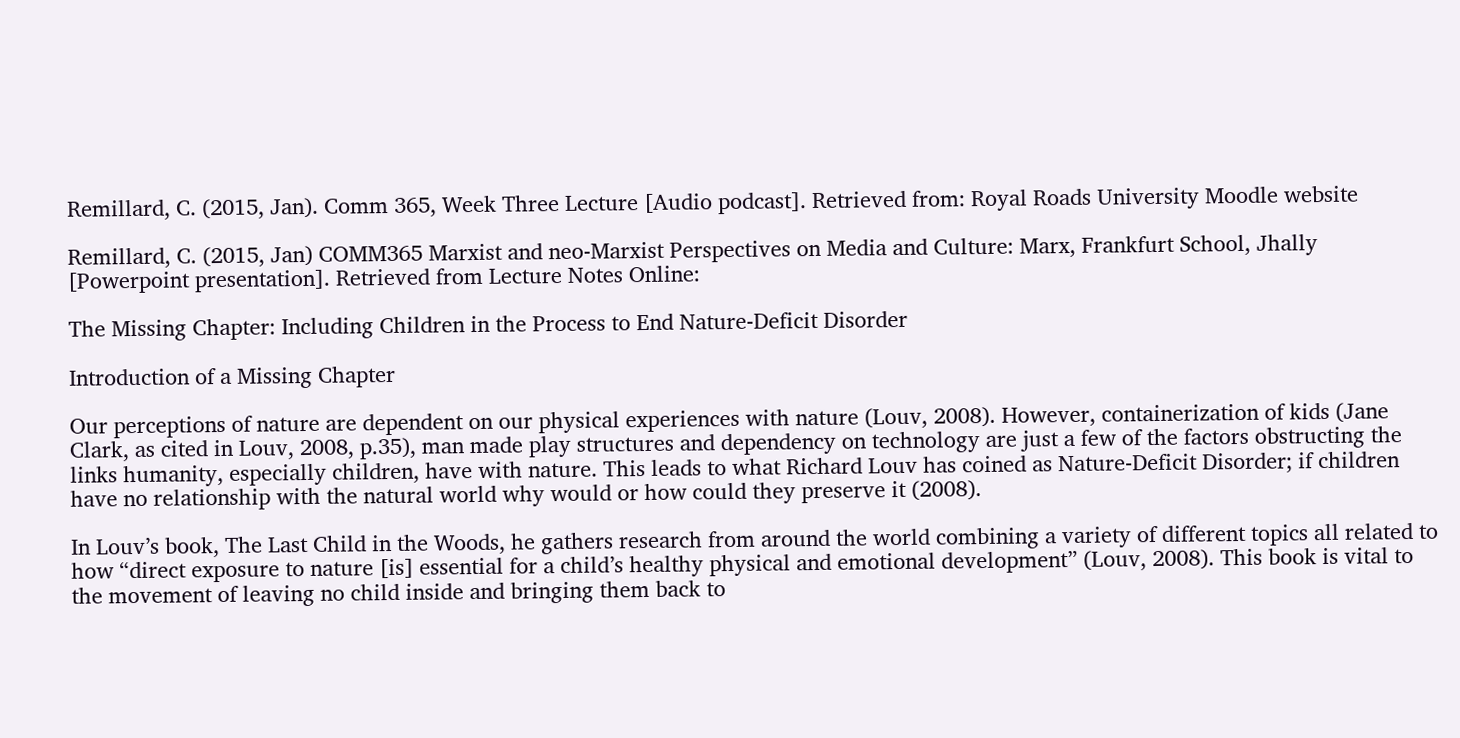Remillard, C. (2015, Jan). Comm 365, Week Three Lecture [Audio podcast]. Retrieved from: Royal Roads University Moodle website

Remillard, C. (2015, Jan) COMM365 Marxist and neo-Marxist Perspectives on Media and Culture: Marx, Frankfurt School, Jhally [Powerpoint presentation]. Retrieved from Lecture Notes Online:

The Missing Chapter: Including Children in the Process to End Nature-Deficit Disorder

Introduction of a Missing Chapter

Our perceptions of nature are dependent on our physical experiences with nature (Louv, 2008). However, containerization of kids (Jane Clark, as cited in Louv, 2008, p.35), man made play structures and dependency on technology are just a few of the factors obstructing the links humanity, especially children, have with nature. This leads to what Richard Louv has coined as Nature-Deficit Disorder; if children have no relationship with the natural world why would or how could they preserve it (2008).

In Louv’s book, The Last Child in the Woods, he gathers research from around the world combining a variety of different topics all related to how “direct exposure to nature [is] essential for a child’s healthy physical and emotional development” (Louv, 2008). This book is vital to the movement of leaving no child inside and bringing them back to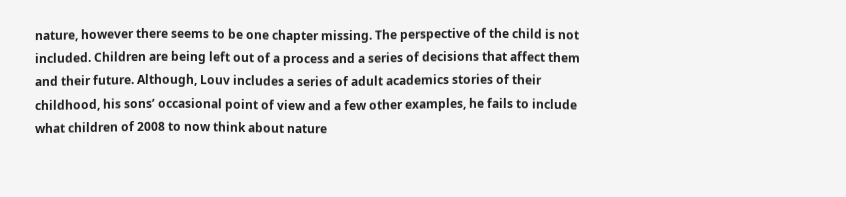nature, however there seems to be one chapter missing. The perspective of the child is not included. Children are being left out of a process and a series of decisions that affect them and their future. Although, Louv includes a series of adult academics stories of their childhood, his sons’ occasional point of view and a few other examples, he fails to include what children of 2008 to now think about nature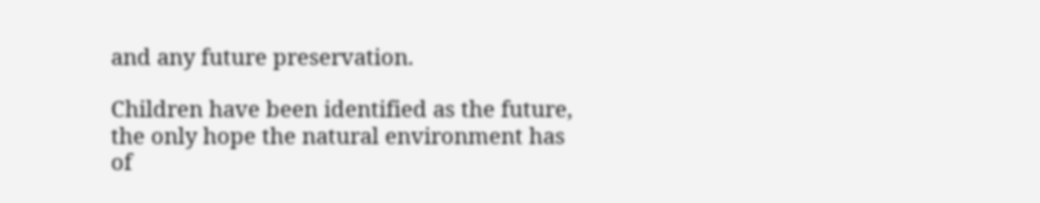and any future preservation.

Children have been identified as the future, the only hope the natural environment has of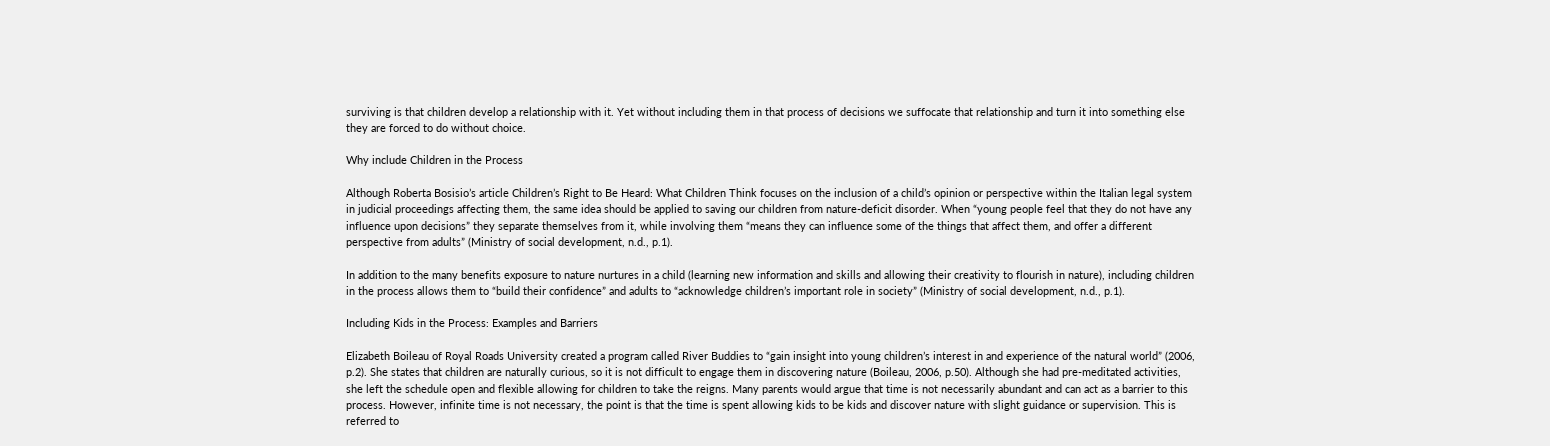surviving is that children develop a relationship with it. Yet without including them in that process of decisions we suffocate that relationship and turn it into something else they are forced to do without choice.

Why include Children in the Process

Although Roberta Bosisio’s article Children’s Right to Be Heard: What Children Think focuses on the inclusion of a child’s opinion or perspective within the Italian legal system in judicial proceedings affecting them, the same idea should be applied to saving our children from nature-deficit disorder. When “young people feel that they do not have any influence upon decisions” they separate themselves from it, while involving them “means they can influence some of the things that affect them, and offer a different perspective from adults” (Ministry of social development, n.d., p.1).

In addition to the many benefits exposure to nature nurtures in a child (learning new information and skills and allowing their creativity to flourish in nature), including children in the process allows them to “build their confidence” and adults to “acknowledge children’s important role in society” (Ministry of social development, n.d., p.1).

Including Kids in the Process: Examples and Barriers

Elizabeth Boileau of Royal Roads University created a program called River Buddies to “gain insight into young children’s interest in and experience of the natural world” (2006, p.2). She states that children are naturally curious, so it is not difficult to engage them in discovering nature (Boileau, 2006, p.50). Although she had pre-meditated activities, she left the schedule open and flexible allowing for children to take the reigns. Many parents would argue that time is not necessarily abundant and can act as a barrier to this process. However, infinite time is not necessary, the point is that the time is spent allowing kids to be kids and discover nature with slight guidance or supervision. This is referred to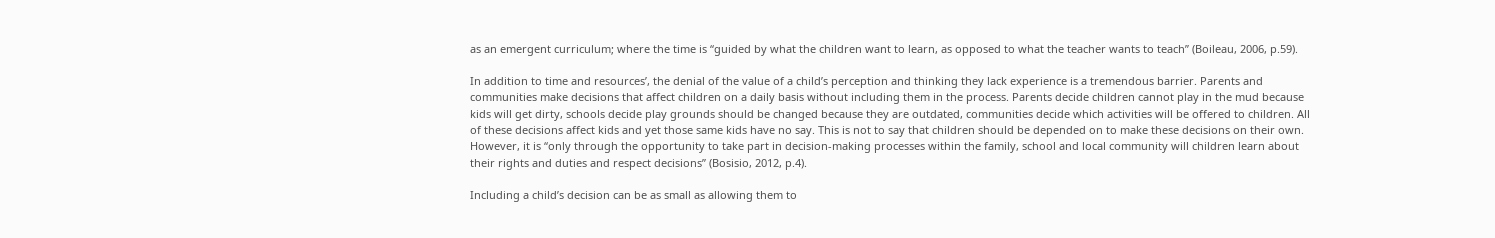as an emergent curriculum; where the time is “guided by what the children want to learn, as opposed to what the teacher wants to teach” (Boileau, 2006, p.59).

In addition to time and resources’, the denial of the value of a child’s perception and thinking they lack experience is a tremendous barrier. Parents and communities make decisions that affect children on a daily basis without including them in the process. Parents decide children cannot play in the mud because kids will get dirty, schools decide play grounds should be changed because they are outdated, communities decide which activities will be offered to children. All of these decisions affect kids and yet those same kids have no say. This is not to say that children should be depended on to make these decisions on their own. However, it is “only through the opportunity to take part in decision-making processes within the family, school and local community will children learn about their rights and duties and respect decisions” (Bosisio, 2012, p.4).

Including a child’s decision can be as small as allowing them to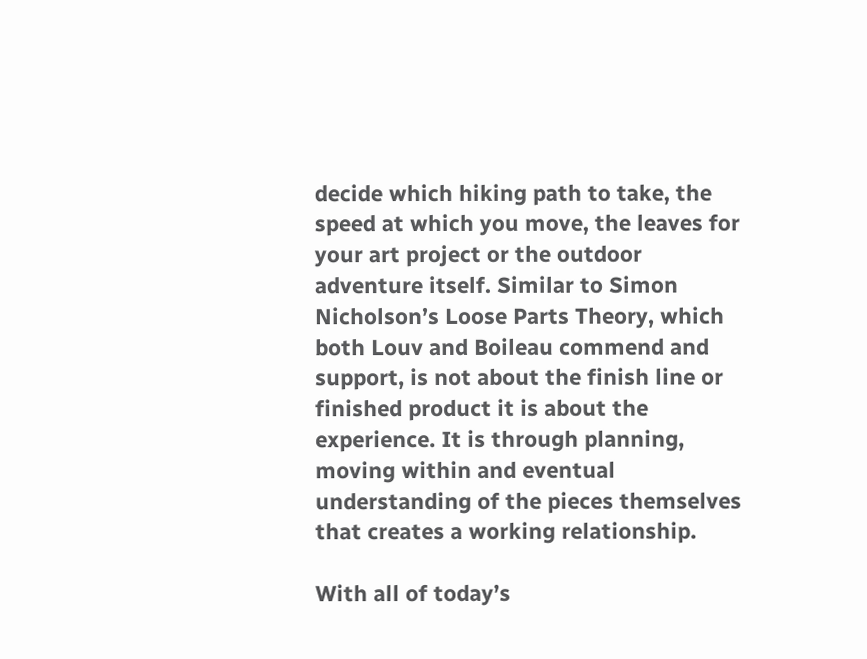decide which hiking path to take, the speed at which you move, the leaves for your art project or the outdoor adventure itself. Similar to Simon Nicholson’s Loose Parts Theory, which both Louv and Boileau commend and support, is not about the finish line or finished product it is about the experience. It is through planning, moving within and eventual understanding of the pieces themselves that creates a working relationship.

With all of today’s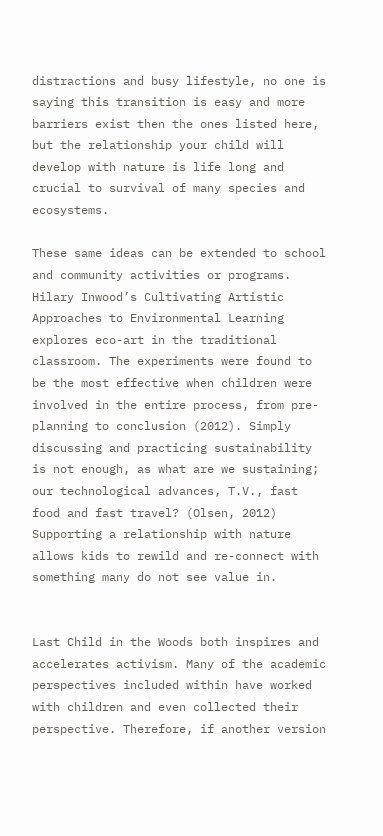distractions and busy lifestyle, no one is saying this transition is easy and more barriers exist then the ones listed here, but the relationship your child will develop with nature is life long and crucial to survival of many species and ecosystems.

These same ideas can be extended to school and community activities or programs. Hilary Inwood’s Cultivating Artistic Approaches to Environmental Learning explores eco-art in the traditional classroom. The experiments were found to be the most effective when children were involved in the entire process, from pre-planning to conclusion (2012). Simply discussing and practicing sustainability is not enough, as what are we sustaining; our technological advances, T.V., fast food and fast travel? (Olsen, 2012) Supporting a relationship with nature allows kids to rewild and re-connect with something many do not see value in.


Last Child in the Woods both inspires and accelerates activism. Many of the academic perspectives included within have worked with children and even collected their perspective. Therefore, if another version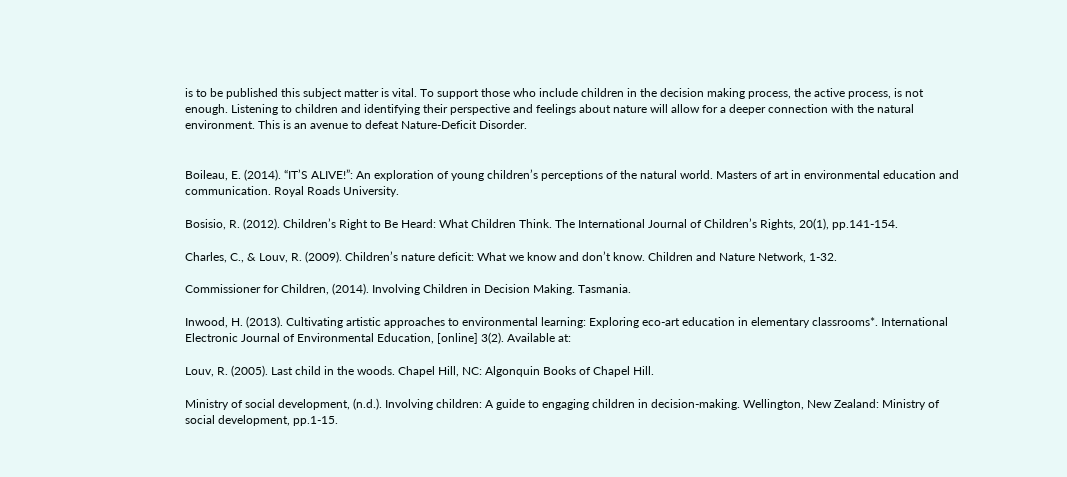is to be published this subject matter is vital. To support those who include children in the decision making process, the active process, is not enough. Listening to children and identifying their perspective and feelings about nature will allow for a deeper connection with the natural environment. This is an avenue to defeat Nature-Deficit Disorder.


Boileau, E. (2014). “IT’S ALIVE!”: An exploration of young children’s perceptions of the natural world. Masters of art in environmental education and communication. Royal Roads University.

Bosisio, R. (2012). Children’s Right to Be Heard: What Children Think. The International Journal of Children’s Rights, 20(1), pp.141-154.

Charles, C., & Louv, R. (2009). Children’s nature deficit: What we know and don’t know. Children and Nature Network, 1-32.

Commissioner for Children, (2014). Involving Children in Decision Making. Tasmania.

Inwood, H. (2013). Cultivating artistic approaches to environmental learning: Exploring eco-art education in elementary classrooms*. International Electronic Journal of Environmental Education, [online] 3(2). Available at:

Louv, R. (2005). Last child in the woods. Chapel Hill, NC: Algonquin Books of Chapel Hill.

Ministry of social development, (n.d.). Involving children: A guide to engaging children in decision-making. Wellington, New Zealand: Ministry of social development, pp.1-15.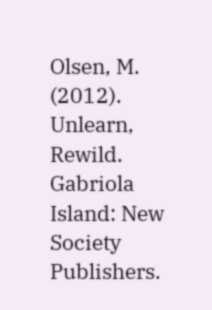Olsen, M. (2012). Unlearn, Rewild. Gabriola Island: New Society Publishers.